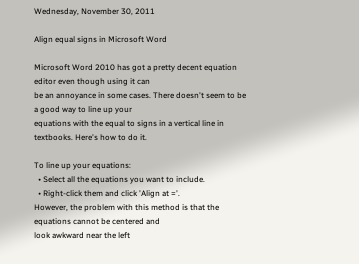Wednesday, November 30, 2011

Align equal signs in Microsoft Word

Microsoft Word 2010 has got a pretty decent equation editor even though using it can
be an annoyance in some cases. There doesn't seem to be a good way to line up your
equations with the equal to signs in a vertical line in textbooks. Here's how to do it.

To line up your equations:
  • Select all the equations you want to include.
  • Right-click them and click 'Align at ='.
However, the problem with this method is that the equations cannot be centered and
look awkward near the left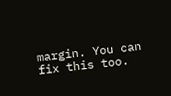margin. You can fix this too.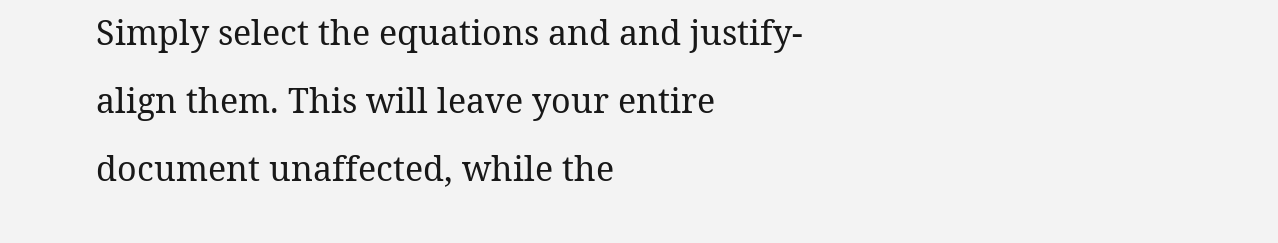Simply select the equations and and justify-align them. This will leave your entire document unaffected, while the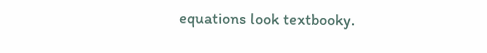equations look textbooky.